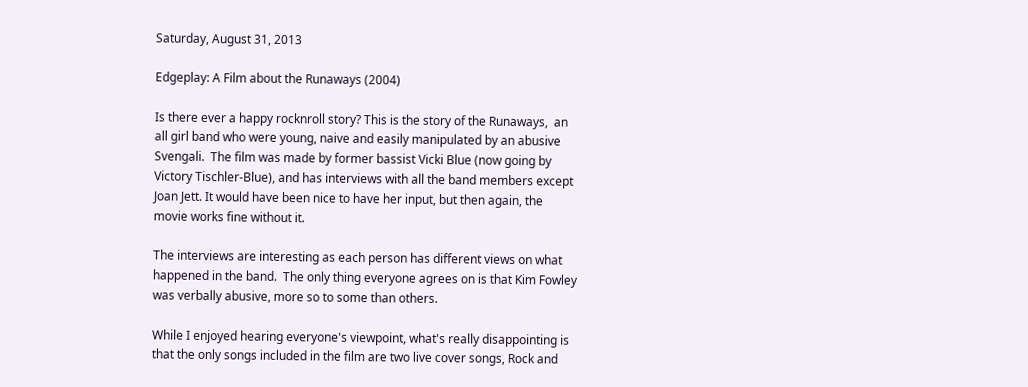Saturday, August 31, 2013

Edgeplay: A Film about the Runaways (2004)

Is there ever a happy rocknroll story? This is the story of the Runaways,  an all girl band who were young, naive and easily manipulated by an abusive Svengali.  The film was made by former bassist Vicki Blue (now going by Victory Tischler-Blue), and has interviews with all the band members except Joan Jett. It would have been nice to have her input, but then again, the movie works fine without it.

The interviews are interesting as each person has different views on what happened in the band.  The only thing everyone agrees on is that Kim Fowley was verbally abusive, more so to some than others.

While I enjoyed hearing everyone's viewpoint, what's really disappointing is that the only songs included in the film are two live cover songs, Rock and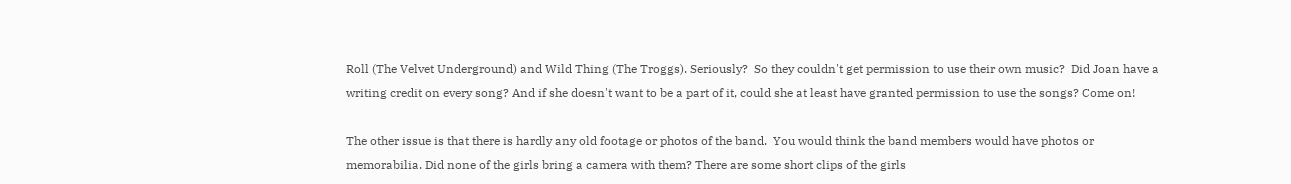Roll (The Velvet Underground) and Wild Thing (The Troggs). Seriously?  So they couldn't get permission to use their own music?  Did Joan have a writing credit on every song? And if she doesn't want to be a part of it, could she at least have granted permission to use the songs? Come on!

The other issue is that there is hardly any old footage or photos of the band.  You would think the band members would have photos or memorabilia. Did none of the girls bring a camera with them? There are some short clips of the girls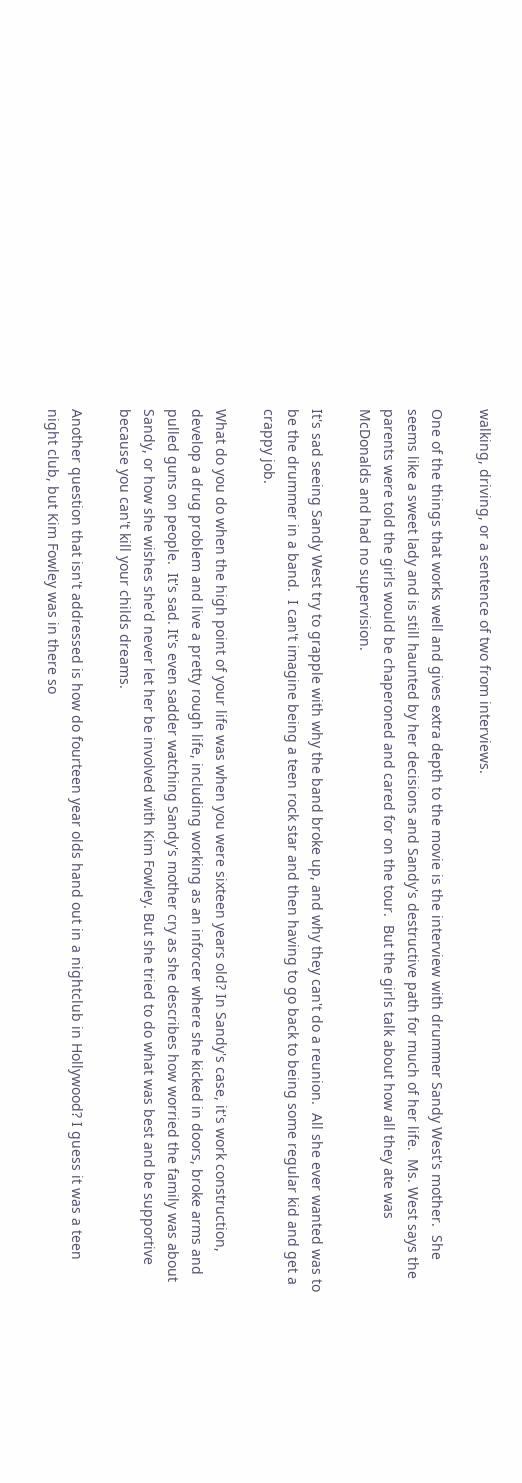walking, driving, or a sentence of two from interviews.

One of the things that works well and gives extra depth to the movie is the interview with drummer Sandy West's mother.  She seems like a sweet lady and is still haunted by her decisions and Sandy's destructive path for much of her life.  Ms. West says the parents were told the girls would be chaperoned and cared for on the tour.  But the girls talk about how all they ate was McDonalds and had no supervision.

It's sad seeing Sandy West try to grapple with why the band broke up, and why they can't do a reunion.  All she ever wanted was to be the drummer in a band.  I can't imagine being a teen rock star and then having to go back to being some regular kid and get a crappy job.

What do you do when the high point of your life was when you were sixteen years old? In Sandy's case, it's work construction, develop a drug problem and live a pretty rough life, including working as an inforcer where she kicked in doors, broke arms and pulled guns on people.  It's sad. It's even sadder watching Sandy's mother cry as she describes how worried the family was about Sandy, or how she wishes she'd never let her be involved with Kim Fowley. But she tried to do what was best and be supportive because you can't kill your childs dreams.

Another question that isn't addressed is how do fourteen year olds hand out in a nightclub in Hollywood? I guess it was a teen night club, but Kim Fowley was in there so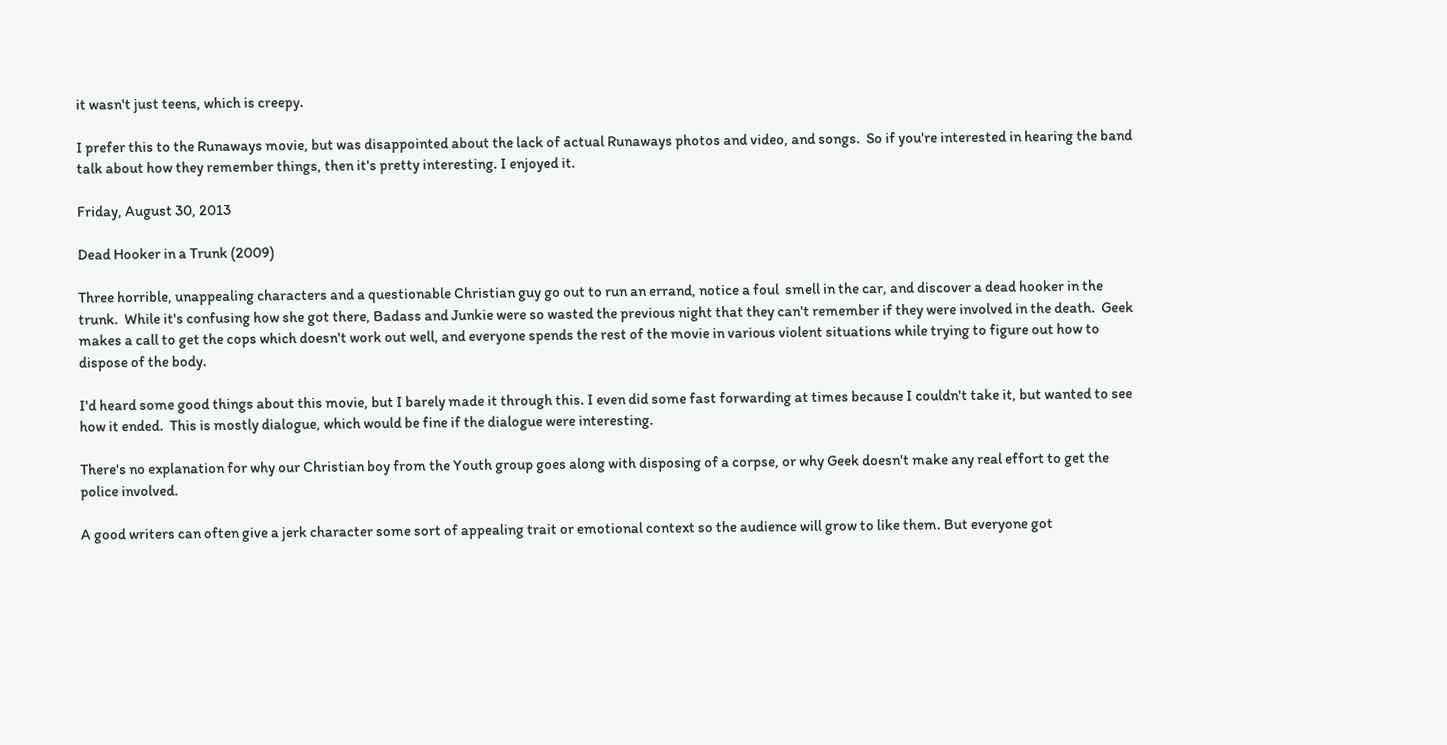it wasn't just teens, which is creepy.

I prefer this to the Runaways movie, but was disappointed about the lack of actual Runaways photos and video, and songs.  So if you're interested in hearing the band talk about how they remember things, then it's pretty interesting. I enjoyed it.

Friday, August 30, 2013

Dead Hooker in a Trunk (2009)

Three horrible, unappealing characters and a questionable Christian guy go out to run an errand, notice a foul  smell in the car, and discover a dead hooker in the trunk.  While it's confusing how she got there, Badass and Junkie were so wasted the previous night that they can't remember if they were involved in the death.  Geek makes a call to get the cops which doesn't work out well, and everyone spends the rest of the movie in various violent situations while trying to figure out how to dispose of the body.

I'd heard some good things about this movie, but I barely made it through this. I even did some fast forwarding at times because I couldn't take it, but wanted to see how it ended.  This is mostly dialogue, which would be fine if the dialogue were interesting.

There's no explanation for why our Christian boy from the Youth group goes along with disposing of a corpse, or why Geek doesn't make any real effort to get the police involved.

A good writers can often give a jerk character some sort of appealing trait or emotional context so the audience will grow to like them. But everyone got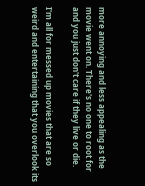more annoying and less appealing as the movie went on. There's no one to root for and you just don't care if they live or die.

I'm all for messed up movies that are so weird and entertaining that you overlook its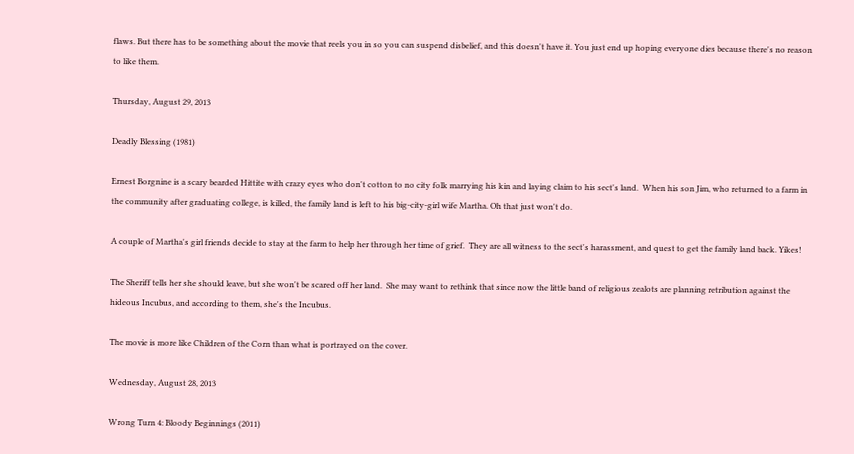flaws. But there has to be something about the movie that reels you in so you can suspend disbelief, and this doesn't have it. You just end up hoping everyone dies because there's no reason to like them.

Thursday, August 29, 2013

Deadly Blessing (1981)

Ernest Borgnine is a scary bearded Hittite with crazy eyes who don't cotton to no city folk marrying his kin and laying claim to his sect's land.  When his son Jim, who returned to a farm in the community after graduating college, is killed, the family land is left to his big-city-girl wife Martha. Oh that just won't do.

A couple of Martha's girl friends decide to stay at the farm to help her through her time of grief.  They are all witness to the sect's harassment, and quest to get the family land back. Yikes!

The Sheriff tells her she should leave, but she won't be scared off her land.  She may want to rethink that since now the little band of religious zealots are planning retribution against the hideous Incubus, and according to them, she's the Incubus.

The movie is more like Children of the Corn than what is portrayed on the cover.

Wednesday, August 28, 2013

Wrong Turn 4: Bloody Beginnings (2011)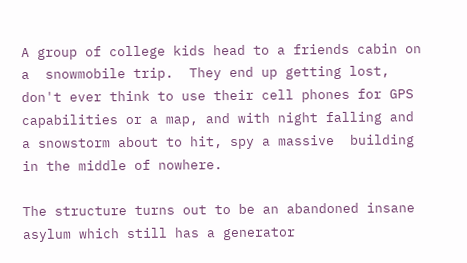A group of college kids head to a friends cabin on a  snowmobile trip.  They end up getting lost, don't ever think to use their cell phones for GPS capabilities or a map, and with night falling and a snowstorm about to hit, spy a massive  building in the middle of nowhere.

The structure turns out to be an abandoned insane asylum which still has a generator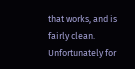that works, and is fairly clean.  Unfortunately for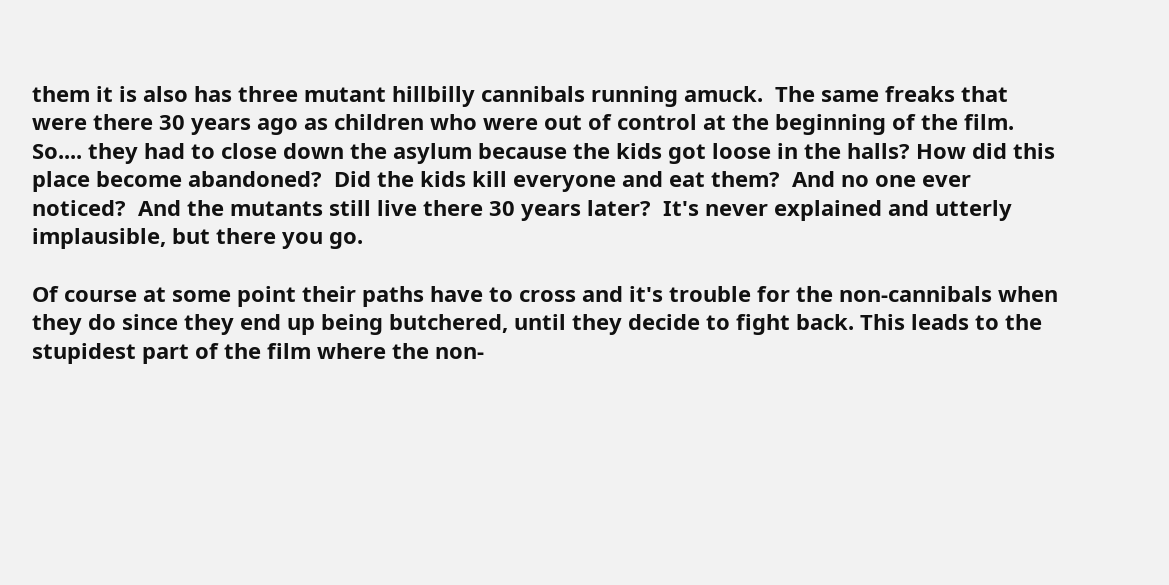them it is also has three mutant hillbilly cannibals running amuck.  The same freaks that were there 30 years ago as children who were out of control at the beginning of the film. So.... they had to close down the asylum because the kids got loose in the halls? How did this place become abandoned?  Did the kids kill everyone and eat them?  And no one ever noticed?  And the mutants still live there 30 years later?  It's never explained and utterly implausible, but there you go.

Of course at some point their paths have to cross and it's trouble for the non-cannibals when they do since they end up being butchered, until they decide to fight back. This leads to the stupidest part of the film where the non-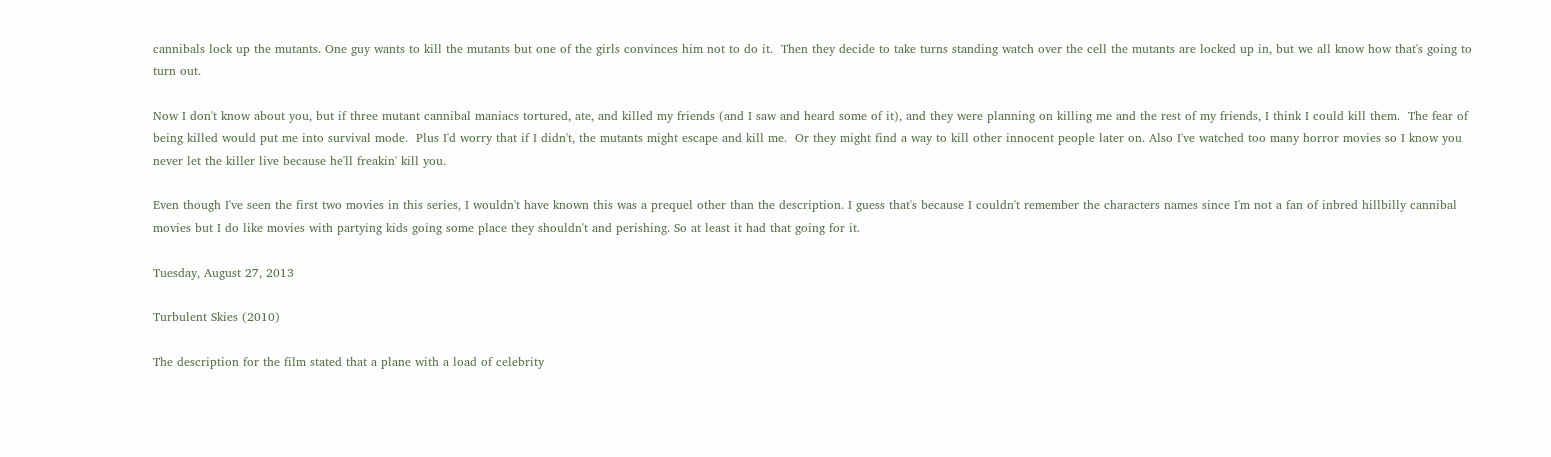cannibals lock up the mutants. One guy wants to kill the mutants but one of the girls convinces him not to do it.  Then they decide to take turns standing watch over the cell the mutants are locked up in, but we all know how that's going to turn out.

Now I don't know about you, but if three mutant cannibal maniacs tortured, ate, and killed my friends (and I saw and heard some of it), and they were planning on killing me and the rest of my friends, I think I could kill them.  The fear of being killed would put me into survival mode.  Plus I'd worry that if I didn't, the mutants might escape and kill me.  Or they might find a way to kill other innocent people later on. Also I've watched too many horror movies so I know you never let the killer live because he'll freakin' kill you.

Even though I've seen the first two movies in this series, I wouldn't have known this was a prequel other than the description. I guess that's because I couldn't remember the characters names since I'm not a fan of inbred hillbilly cannibal movies but I do like movies with partying kids going some place they shouldn't and perishing. So at least it had that going for it.

Tuesday, August 27, 2013

Turbulent Skies (2010)

The description for the film stated that a plane with a load of celebrity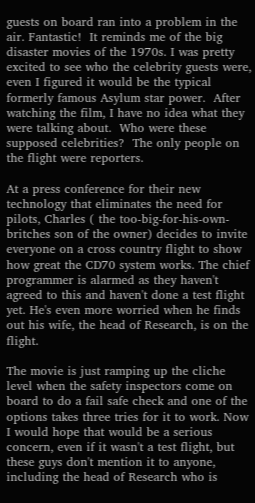guests on board ran into a problem in the air. Fantastic!  It reminds me of the big disaster movies of the 1970s. I was pretty excited to see who the celebrity guests were, even I figured it would be the typical formerly famous Asylum star power.  After watching the film, I have no idea what they were talking about.  Who were these supposed celebrities?  The only people on the flight were reporters.

At a press conference for their new technology that eliminates the need for pilots, Charles ( the too-big-for-his-own-britches son of the owner) decides to invite everyone on a cross country flight to show how great the CD70 system works. The chief programmer is alarmed as they haven't agreed to this and haven't done a test flight yet. He's even more worried when he finds out his wife, the head of Research, is on the flight.

The movie is just ramping up the cliche level when the safety inspectors come on board to do a fail safe check and one of the options takes three tries for it to work. Now I would hope that would be a serious concern, even if it wasn't a test flight, but these guys don't mention it to anyone, including the head of Research who is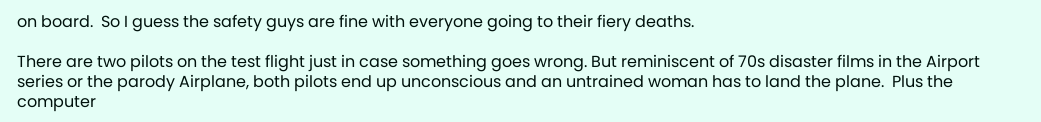on board.  So I guess the safety guys are fine with everyone going to their fiery deaths.

There are two pilots on the test flight just in case something goes wrong. But reminiscent of 70s disaster films in the Airport series or the parody Airplane, both pilots end up unconscious and an untrained woman has to land the plane.  Plus the computer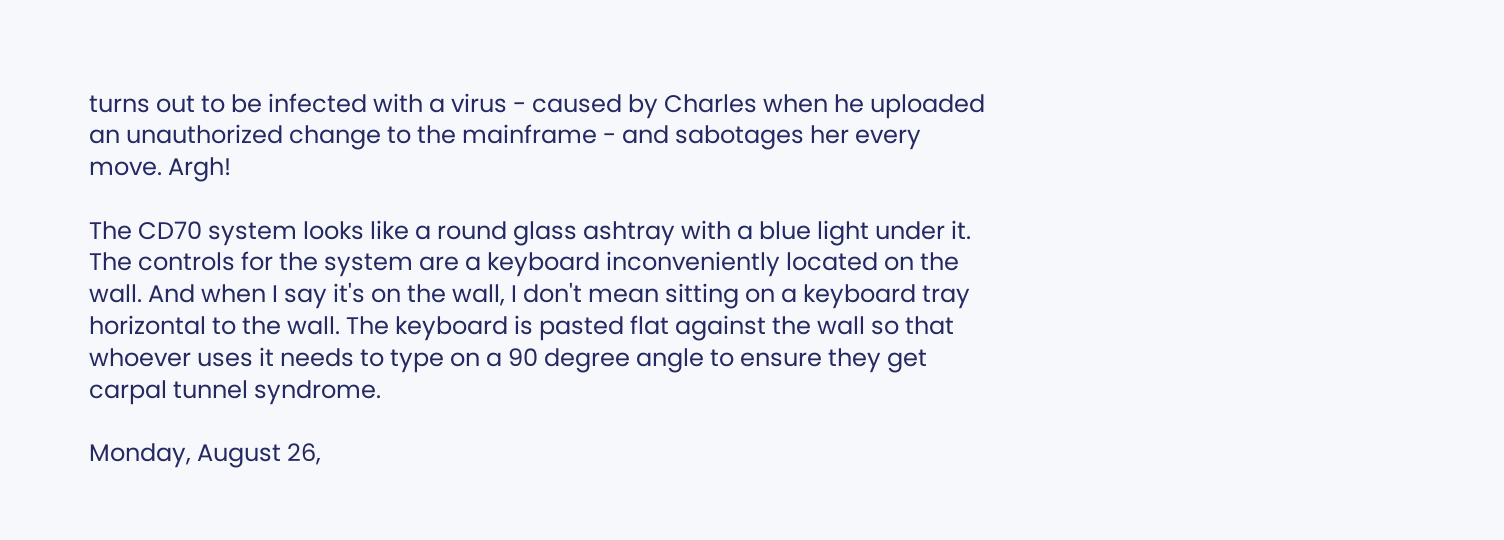turns out to be infected with a virus - caused by Charles when he uploaded an unauthorized change to the mainframe - and sabotages her every move. Argh!

The CD70 system looks like a round glass ashtray with a blue light under it. The controls for the system are a keyboard inconveniently located on the wall. And when I say it's on the wall, I don't mean sitting on a keyboard tray horizontal to the wall. The keyboard is pasted flat against the wall so that whoever uses it needs to type on a 90 degree angle to ensure they get carpal tunnel syndrome.

Monday, August 26,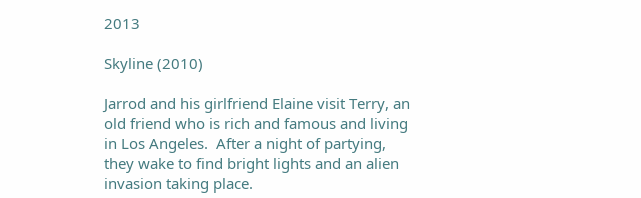2013

Skyline (2010)

Jarrod and his girlfriend Elaine visit Terry, an old friend who is rich and famous and living in Los Angeles.  After a night of partying, they wake to find bright lights and an alien invasion taking place.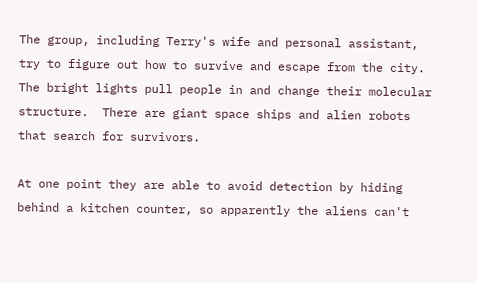The group, including Terry's wife and personal assistant, try to figure out how to survive and escape from the city.  The bright lights pull people in and change their molecular structure.  There are giant space ships and alien robots that search for survivors.

At one point they are able to avoid detection by hiding behind a kitchen counter, so apparently the aliens can't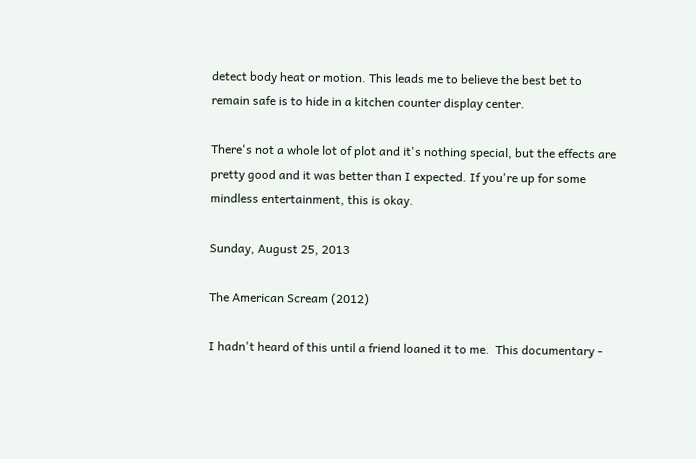detect body heat or motion. This leads me to believe the best bet to remain safe is to hide in a kitchen counter display center.

There's not a whole lot of plot and it's nothing special, but the effects are pretty good and it was better than I expected. If you're up for some mindless entertainment, this is okay.

Sunday, August 25, 2013

The American Scream (2012)

I hadn't heard of this until a friend loaned it to me.  This documentary -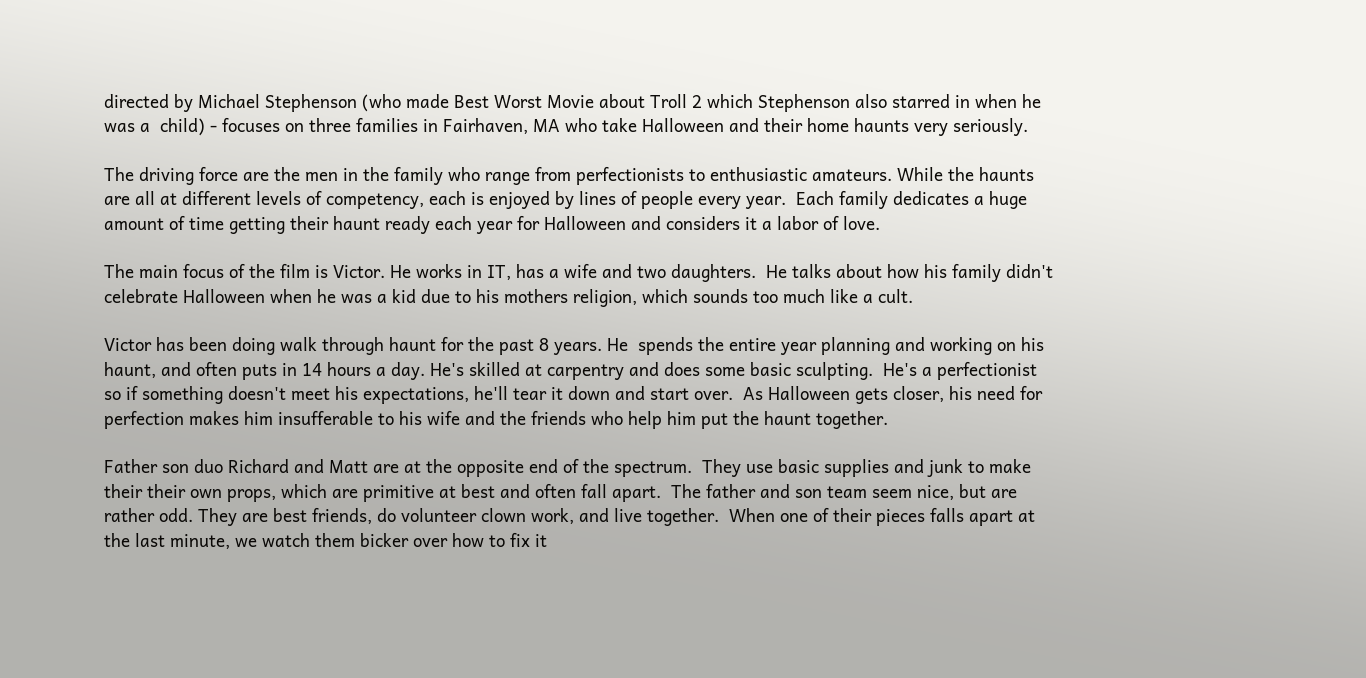directed by Michael Stephenson (who made Best Worst Movie about Troll 2 which Stephenson also starred in when he was a  child) - focuses on three families in Fairhaven, MA who take Halloween and their home haunts very seriously.

The driving force are the men in the family who range from perfectionists to enthusiastic amateurs. While the haunts are all at different levels of competency, each is enjoyed by lines of people every year.  Each family dedicates a huge amount of time getting their haunt ready each year for Halloween and considers it a labor of love.

The main focus of the film is Victor. He works in IT, has a wife and two daughters.  He talks about how his family didn't celebrate Halloween when he was a kid due to his mothers religion, which sounds too much like a cult.

Victor has been doing walk through haunt for the past 8 years. He  spends the entire year planning and working on his haunt, and often puts in 14 hours a day. He's skilled at carpentry and does some basic sculpting.  He's a perfectionist so if something doesn't meet his expectations, he'll tear it down and start over.  As Halloween gets closer, his need for perfection makes him insufferable to his wife and the friends who help him put the haunt together.

Father son duo Richard and Matt are at the opposite end of the spectrum.  They use basic supplies and junk to make their their own props, which are primitive at best and often fall apart.  The father and son team seem nice, but are rather odd. They are best friends, do volunteer clown work, and live together.  When one of their pieces falls apart at the last minute, we watch them bicker over how to fix it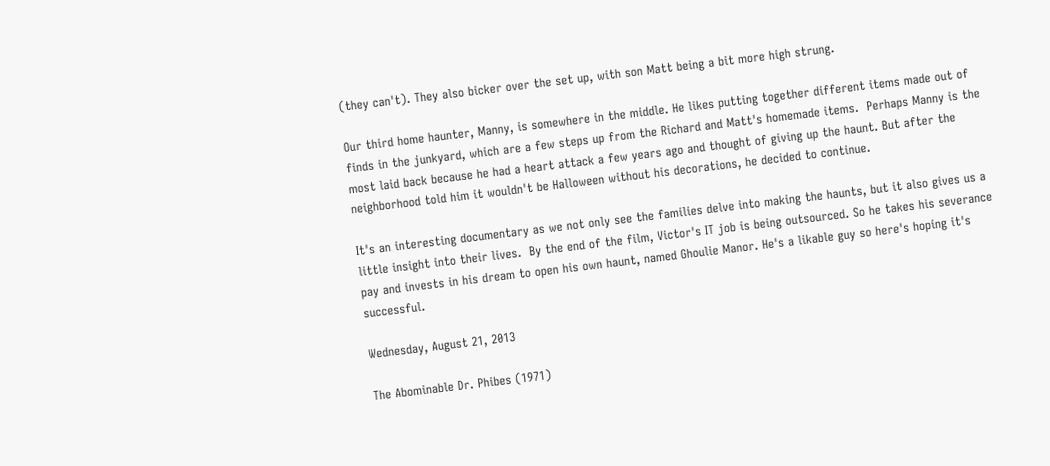(they can't). They also bicker over the set up, with son Matt being a bit more high strung.

Our third home haunter, Manny, is somewhere in the middle. He likes putting together different items made out of finds in the junkyard, which are a few steps up from the Richard and Matt's homemade items.  Perhaps Manny is the most laid back because he had a heart attack a few years ago and thought of giving up the haunt. But after the neighborhood told him it wouldn't be Halloween without his decorations, he decided to continue.

It's an interesting documentary as we not only see the families delve into making the haunts, but it also gives us a little insight into their lives.  By the end of the film, Victor's IT job is being outsourced. So he takes his severance pay and invests in his dream to open his own haunt, named Ghoulie Manor. He's a likable guy so here's hoping it's successful.

Wednesday, August 21, 2013

The Abominable Dr. Phibes (1971)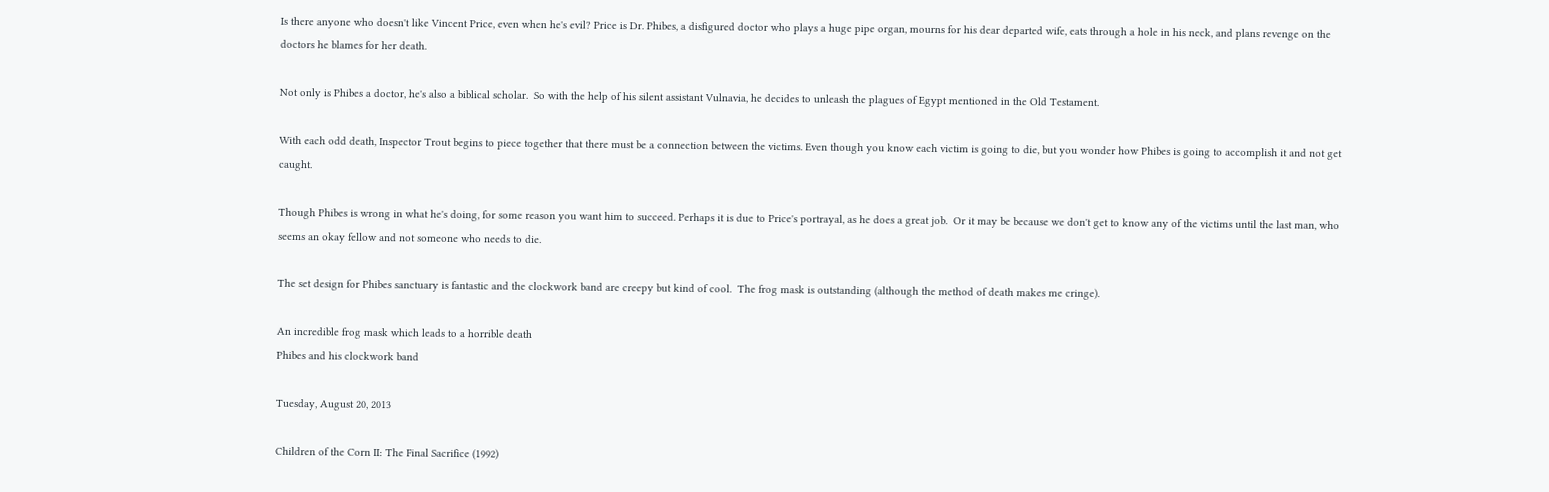Is there anyone who doesn't like Vincent Price, even when he's evil? Price is Dr. Phibes, a disfigured doctor who plays a huge pipe organ, mourns for his dear departed wife, eats through a hole in his neck, and plans revenge on the doctors he blames for her death.

Not only is Phibes a doctor, he's also a biblical scholar.  So with the help of his silent assistant Vulnavia, he decides to unleash the plagues of Egypt mentioned in the Old Testament.

With each odd death, Inspector Trout begins to piece together that there must be a connection between the victims. Even though you know each victim is going to die, but you wonder how Phibes is going to accomplish it and not get caught.

Though Phibes is wrong in what he's doing, for some reason you want him to succeed. Perhaps it is due to Price's portrayal, as he does a great job.  Or it may be because we don't get to know any of the victims until the last man, who seems an okay fellow and not someone who needs to die.

The set design for Phibes sanctuary is fantastic and the clockwork band are creepy but kind of cool.  The frog mask is outstanding (although the method of death makes me cringe).

An incredible frog mask which leads to a horrible death
Phibes and his clockwork band

Tuesday, August 20, 2013

Children of the Corn II: The Final Sacrifice (1992)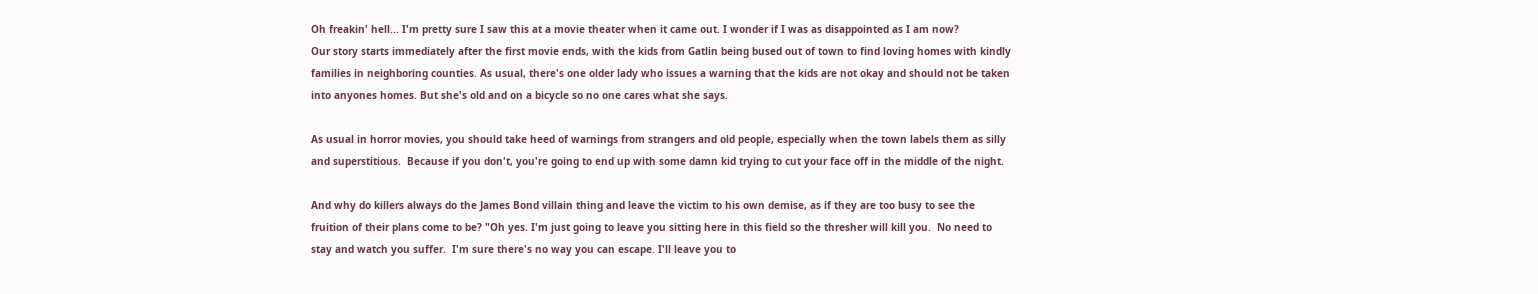Oh freakin' hell... I'm pretty sure I saw this at a movie theater when it came out. I wonder if I was as disappointed as I am now?
Our story starts immediately after the first movie ends, with the kids from Gatlin being bused out of town to find loving homes with kindly families in neighboring counties. As usual, there's one older lady who issues a warning that the kids are not okay and should not be taken into anyones homes. But she's old and on a bicycle so no one cares what she says.

As usual in horror movies, you should take heed of warnings from strangers and old people, especially when the town labels them as silly and superstitious.  Because if you don't, you're going to end up with some damn kid trying to cut your face off in the middle of the night.

And why do killers always do the James Bond villain thing and leave the victim to his own demise, as if they are too busy to see the fruition of their plans come to be? "Oh yes. I'm just going to leave you sitting here in this field so the thresher will kill you.  No need to stay and watch you suffer.  I'm sure there's no way you can escape. I'll leave you to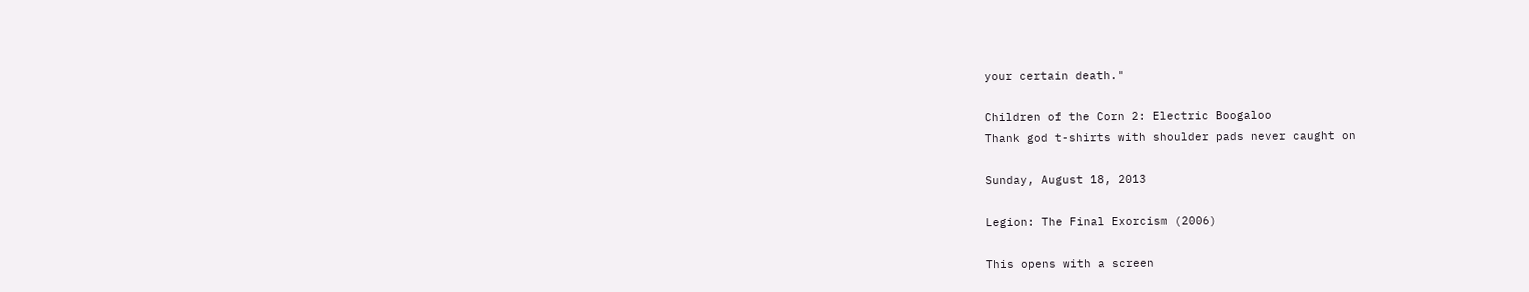your certain death."

Children of the Corn 2: Electric Boogaloo
Thank god t-shirts with shoulder pads never caught on

Sunday, August 18, 2013

Legion: The Final Exorcism (2006)

This opens with a screen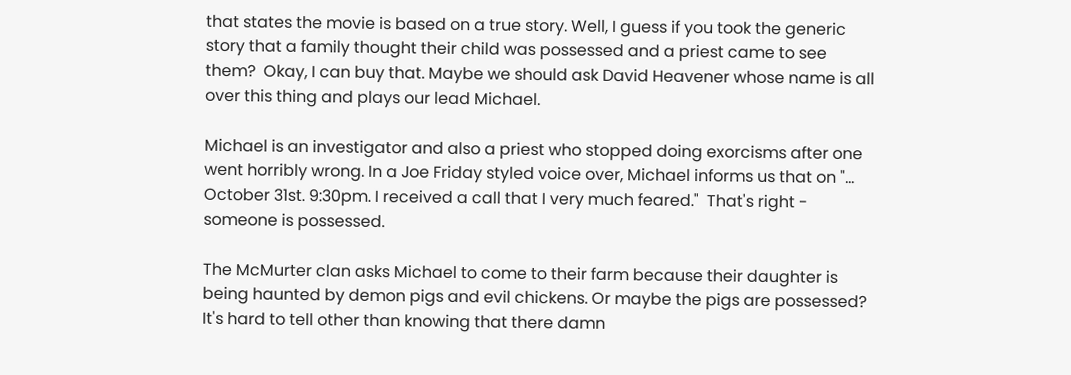that states the movie is based on a true story. Well, I guess if you took the generic story that a family thought their child was possessed and a priest came to see them?  Okay, I can buy that. Maybe we should ask David Heavener whose name is all over this thing and plays our lead Michael.

Michael is an investigator and also a priest who stopped doing exorcisms after one went horribly wrong. In a Joe Friday styled voice over, Michael informs us that on "... October 31st. 9:30pm. I received a call that I very much feared."  That's right - someone is possessed.

The McMurter clan asks Michael to come to their farm because their daughter is being haunted by demon pigs and evil chickens. Or maybe the pigs are possessed? It's hard to tell other than knowing that there damn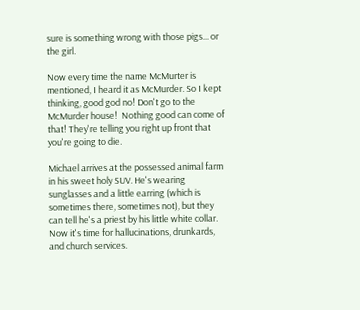sure is something wrong with those pigs... or the girl.

Now every time the name McMurter is mentioned, I heard it as McMurder. So I kept thinking, good god no! Don't go to the McMurder house!  Nothing good can come of that! They're telling you right up front that you're going to die.

Michael arrives at the possessed animal farm in his sweet holy SUV. He's wearing sunglasses and a little earring (which is sometimes there, sometimes not), but they can tell he's a priest by his little white collar. Now it's time for hallucinations, drunkards, and church services.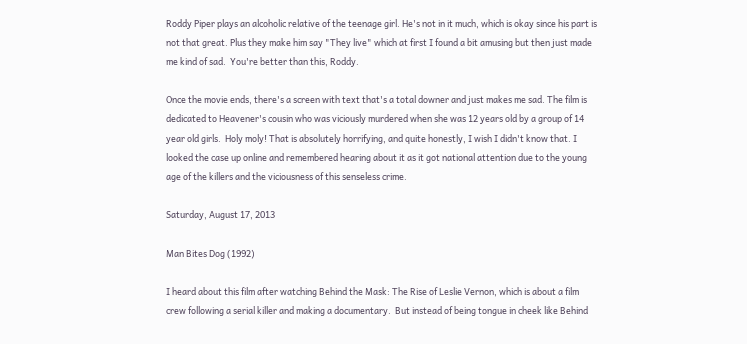Roddy Piper plays an alcoholic relative of the teenage girl. He's not in it much, which is okay since his part is not that great. Plus they make him say "They live" which at first I found a bit amusing but then just made me kind of sad.  You're better than this, Roddy.

Once the movie ends, there's a screen with text that's a total downer and just makes me sad. The film is dedicated to Heavener's cousin who was viciously murdered when she was 12 years old by a group of 14 year old girls.  Holy moly! That is absolutely horrifying, and quite honestly, I wish I didn't know that. I looked the case up online and remembered hearing about it as it got national attention due to the young age of the killers and the viciousness of this senseless crime.

Saturday, August 17, 2013

Man Bites Dog (1992)

I heard about this film after watching Behind the Mask: The Rise of Leslie Vernon, which is about a film crew following a serial killer and making a documentary.  But instead of being tongue in cheek like Behind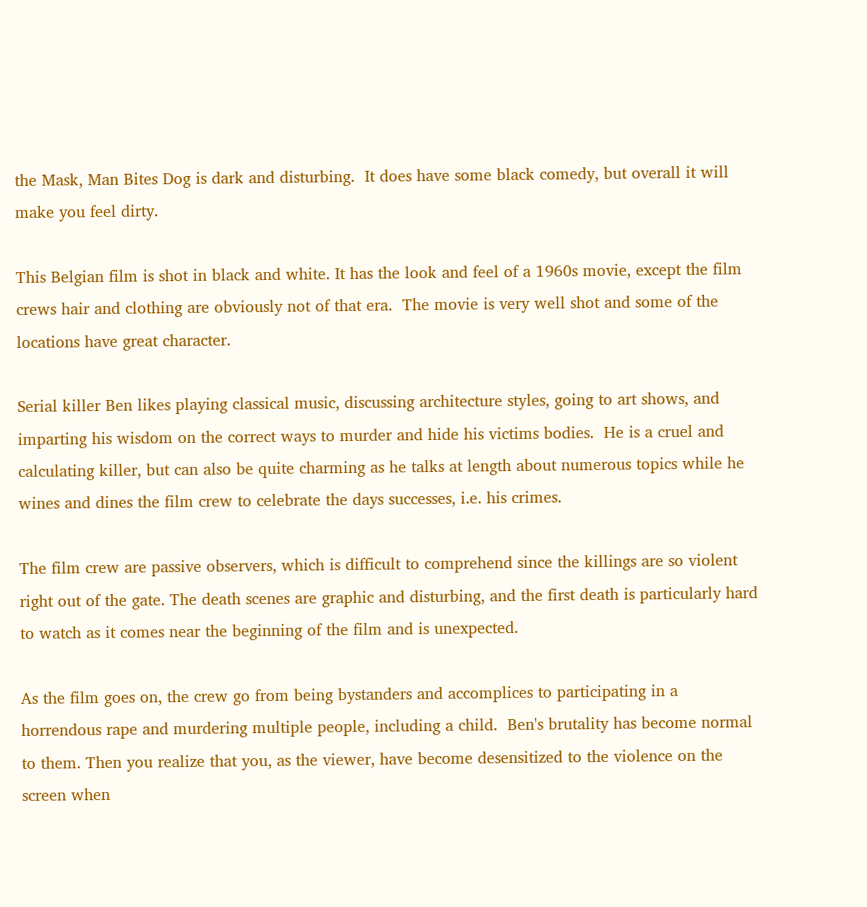the Mask, Man Bites Dog is dark and disturbing.  It does have some black comedy, but overall it will make you feel dirty.

This Belgian film is shot in black and white. It has the look and feel of a 1960s movie, except the film crews hair and clothing are obviously not of that era.  The movie is very well shot and some of the locations have great character.

Serial killer Ben likes playing classical music, discussing architecture styles, going to art shows, and imparting his wisdom on the correct ways to murder and hide his victims bodies.  He is a cruel and calculating killer, but can also be quite charming as he talks at length about numerous topics while he wines and dines the film crew to celebrate the days successes, i.e. his crimes.

The film crew are passive observers, which is difficult to comprehend since the killings are so violent right out of the gate. The death scenes are graphic and disturbing, and the first death is particularly hard to watch as it comes near the beginning of the film and is unexpected.

As the film goes on, the crew go from being bystanders and accomplices to participating in a horrendous rape and murdering multiple people, including a child.  Ben's brutality has become normal to them. Then you realize that you, as the viewer, have become desensitized to the violence on the screen when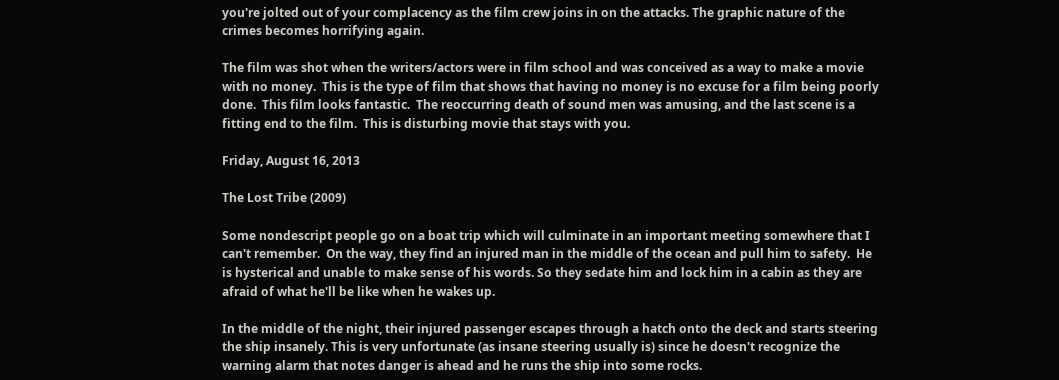you're jolted out of your complacency as the film crew joins in on the attacks. The graphic nature of the crimes becomes horrifying again.

The film was shot when the writers/actors were in film school and was conceived as a way to make a movie with no money.  This is the type of film that shows that having no money is no excuse for a film being poorly done.  This film looks fantastic.  The reoccurring death of sound men was amusing, and the last scene is a fitting end to the film.  This is disturbing movie that stays with you.

Friday, August 16, 2013

The Lost Tribe (2009)

Some nondescript people go on a boat trip which will culminate in an important meeting somewhere that I can't remember.  On the way, they find an injured man in the middle of the ocean and pull him to safety.  He is hysterical and unable to make sense of his words. So they sedate him and lock him in a cabin as they are afraid of what he'll be like when he wakes up.

In the middle of the night, their injured passenger escapes through a hatch onto the deck and starts steering the ship insanely. This is very unfortunate (as insane steering usually is) since he doesn't recognize the warning alarm that notes danger is ahead and he runs the ship into some rocks.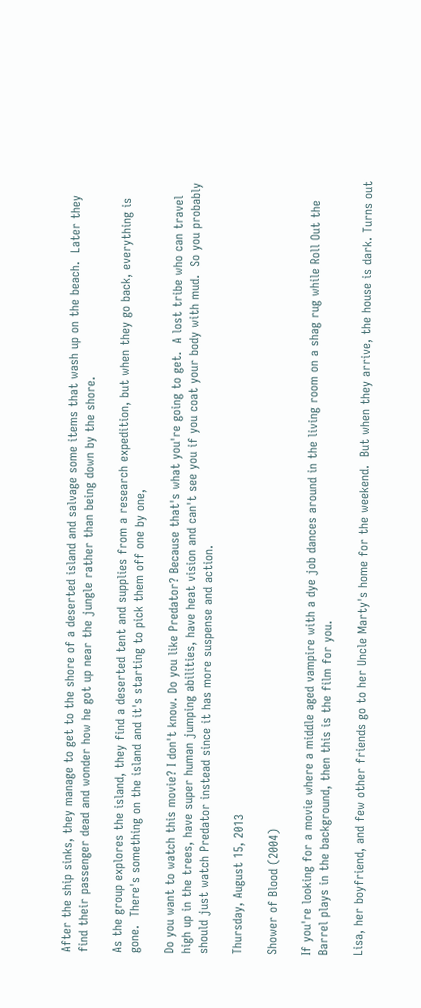After the ship sinks, they manage to get to the shore of a deserted island and salvage some items that wash up on the beach.  Later they find their passenger dead and wonder how he got up near the jungle rather than being down by the shore.

As the group explores the island, they find a deserted tent and supplies from a research expedition, but when they go back, everything is gone.  There's something on the island and it's starting to pick them off one by one,

Do you want to watch this movie? I don't know. Do you like Predator? Because that's what you're going to get.  A lost tribe who can travel high up in the trees, have super human jumping abilities, have heat vision and can't see you if you coat your body with mud.  So you probably should just watch Predator instead since it has more suspense and action.

Thursday, August 15, 2013

Shower of Blood (2004)

If you're looking for a movie where a middle aged vampire with a dye job dances around in the living room on a shag rug while Roll Out the Barrel plays in the background, then this is the film for you.

Lisa, her boyfriend, and few other friends go to her Uncle Marty's home for the weekend.  But when they arrive, the house is dark. Turns out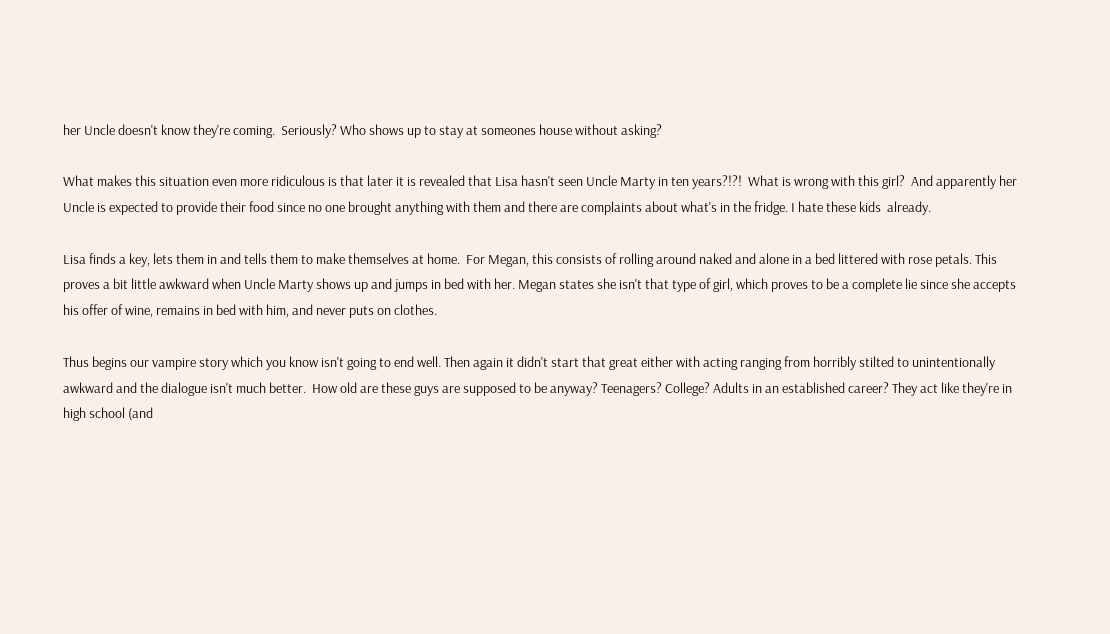her Uncle doesn't know they're coming.  Seriously? Who shows up to stay at someones house without asking?

What makes this situation even more ridiculous is that later it is revealed that Lisa hasn't seen Uncle Marty in ten years?!?!  What is wrong with this girl?  And apparently her Uncle is expected to provide their food since no one brought anything with them and there are complaints about what's in the fridge. I hate these kids  already.

Lisa finds a key, lets them in and tells them to make themselves at home.  For Megan, this consists of rolling around naked and alone in a bed littered with rose petals. This proves a bit little awkward when Uncle Marty shows up and jumps in bed with her. Megan states she isn't that type of girl, which proves to be a complete lie since she accepts his offer of wine, remains in bed with him, and never puts on clothes.

Thus begins our vampire story which you know isn't going to end well. Then again it didn't start that great either with acting ranging from horribly stilted to unintentionally awkward and the dialogue isn't much better.  How old are these guys are supposed to be anyway? Teenagers? College? Adults in an established career? They act like they're in high school (and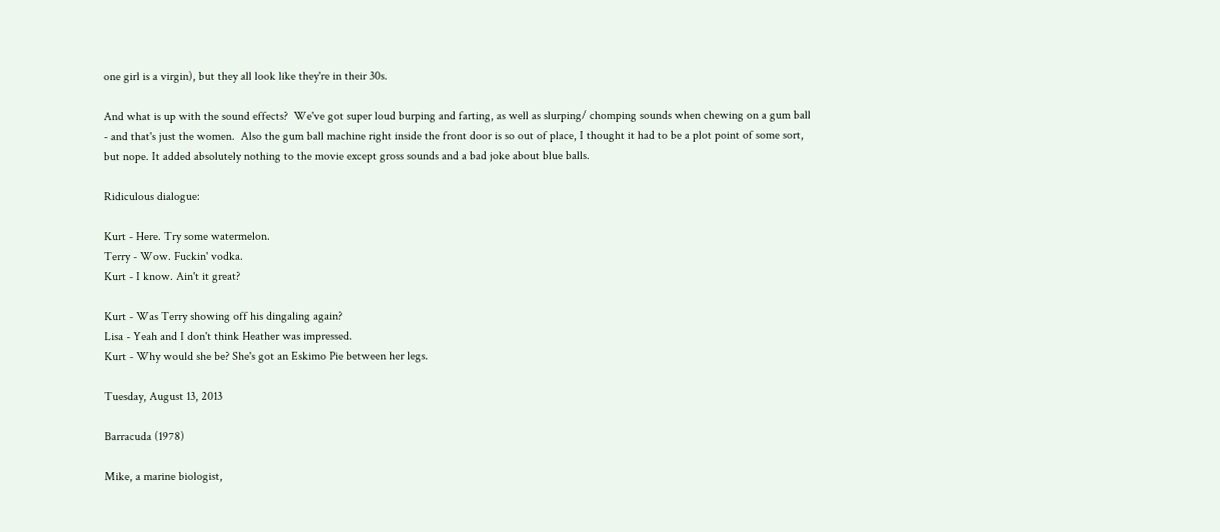one girl is a virgin), but they all look like they're in their 30s.

And what is up with the sound effects?  We've got super loud burping and farting, as well as slurping/ chomping sounds when chewing on a gum ball - and that's just the women.  Also the gum ball machine right inside the front door is so out of place, I thought it had to be a plot point of some sort, but nope. It added absolutely nothing to the movie except gross sounds and a bad joke about blue balls.

Ridiculous dialogue:

Kurt - Here. Try some watermelon.
Terry - Wow. Fuckin' vodka.
Kurt - I know. Ain't it great?

Kurt - Was Terry showing off his dingaling again?
Lisa - Yeah and I don't think Heather was impressed.
Kurt - Why would she be? She's got an Eskimo Pie between her legs.

Tuesday, August 13, 2013

Barracuda (1978)

Mike, a marine biologist,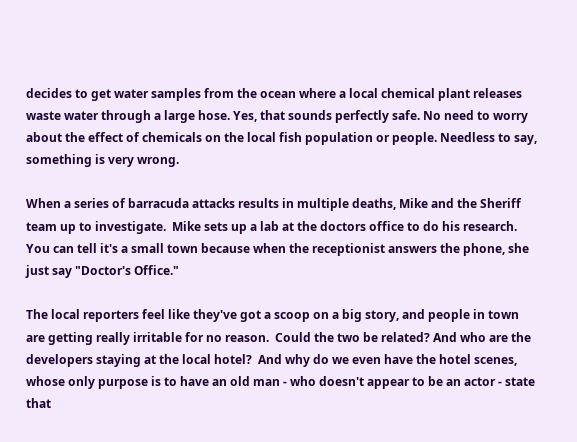decides to get water samples from the ocean where a local chemical plant releases waste water through a large hose. Yes, that sounds perfectly safe. No need to worry about the effect of chemicals on the local fish population or people. Needless to say, something is very wrong.

When a series of barracuda attacks results in multiple deaths, Mike and the Sheriff team up to investigate.  Mike sets up a lab at the doctors office to do his research.  You can tell it's a small town because when the receptionist answers the phone, she just say "Doctor's Office."

The local reporters feel like they've got a scoop on a big story, and people in town are getting really irritable for no reason.  Could the two be related? And who are the developers staying at the local hotel?  And why do we even have the hotel scenes, whose only purpose is to have an old man - who doesn't appear to be an actor - state that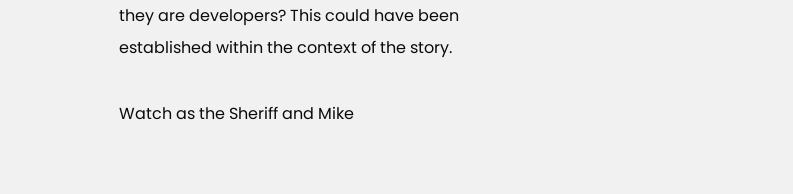they are developers? This could have been established within the context of the story.

Watch as the Sheriff and Mike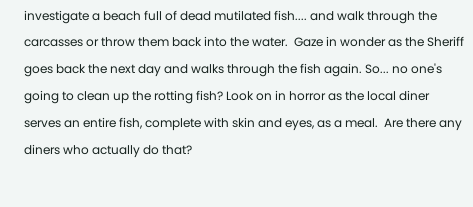investigate a beach full of dead mutilated fish.... and walk through the carcasses or throw them back into the water.  Gaze in wonder as the Sheriff goes back the next day and walks through the fish again. So... no one's going to clean up the rotting fish? Look on in horror as the local diner serves an entire fish, complete with skin and eyes, as a meal.  Are there any diners who actually do that?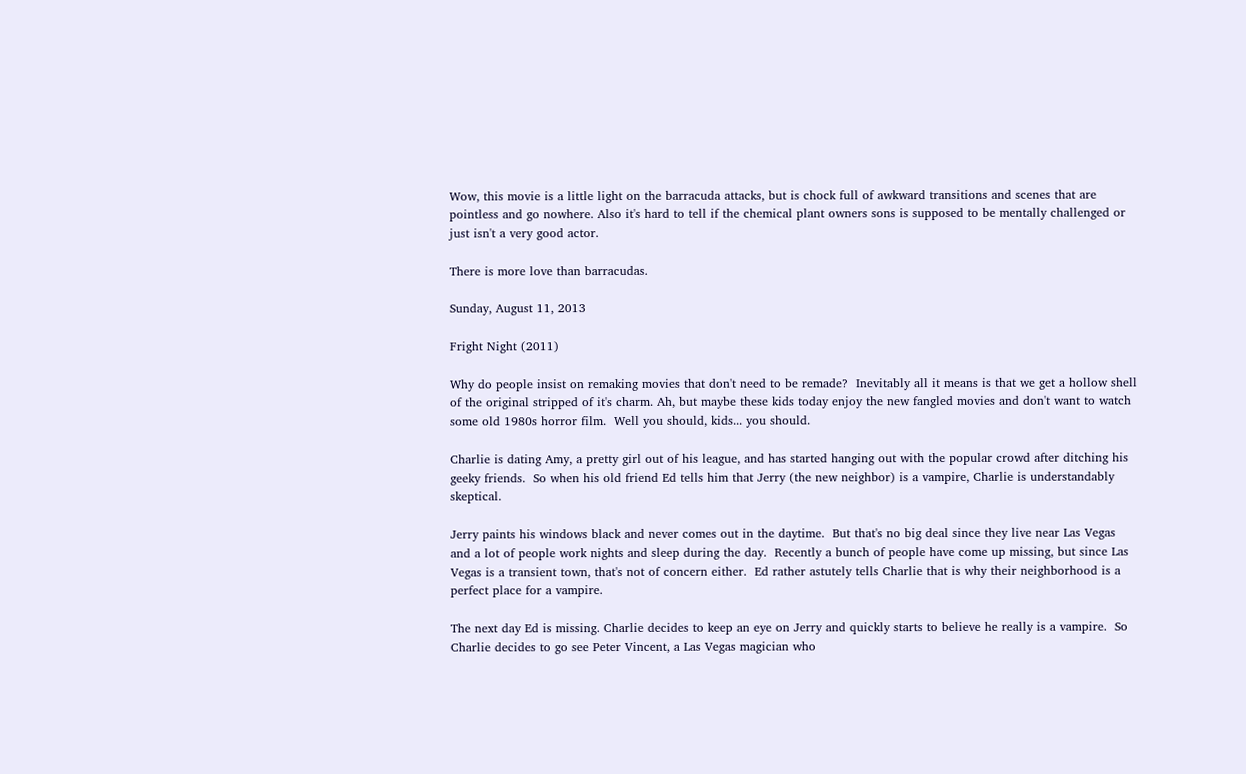Wow, this movie is a little light on the barracuda attacks, but is chock full of awkward transitions and scenes that are pointless and go nowhere. Also it's hard to tell if the chemical plant owners sons is supposed to be mentally challenged or just isn't a very good actor.

There is more love than barracudas.

Sunday, August 11, 2013

Fright Night (2011)

Why do people insist on remaking movies that don't need to be remade?  Inevitably all it means is that we get a hollow shell of the original stripped of it's charm. Ah, but maybe these kids today enjoy the new fangled movies and don't want to watch some old 1980s horror film.  Well you should, kids... you should.

Charlie is dating Amy, a pretty girl out of his league, and has started hanging out with the popular crowd after ditching his geeky friends.  So when his old friend Ed tells him that Jerry (the new neighbor) is a vampire, Charlie is understandably skeptical.

Jerry paints his windows black and never comes out in the daytime.  But that's no big deal since they live near Las Vegas and a lot of people work nights and sleep during the day.  Recently a bunch of people have come up missing, but since Las Vegas is a transient town, that's not of concern either.  Ed rather astutely tells Charlie that is why their neighborhood is a perfect place for a vampire.

The next day Ed is missing. Charlie decides to keep an eye on Jerry and quickly starts to believe he really is a vampire.  So Charlie decides to go see Peter Vincent, a Las Vegas magician who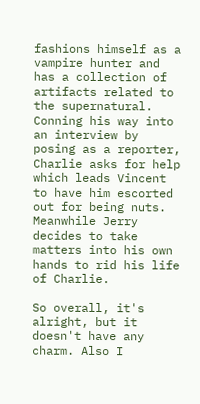fashions himself as a vampire hunter and has a collection of artifacts related to the supernatural. Conning his way into an interview by posing as a reporter, Charlie asks for help which leads Vincent to have him escorted out for being nuts.  Meanwhile Jerry decides to take matters into his own hands to rid his life of Charlie.

So overall, it's alright, but it doesn't have any charm. Also I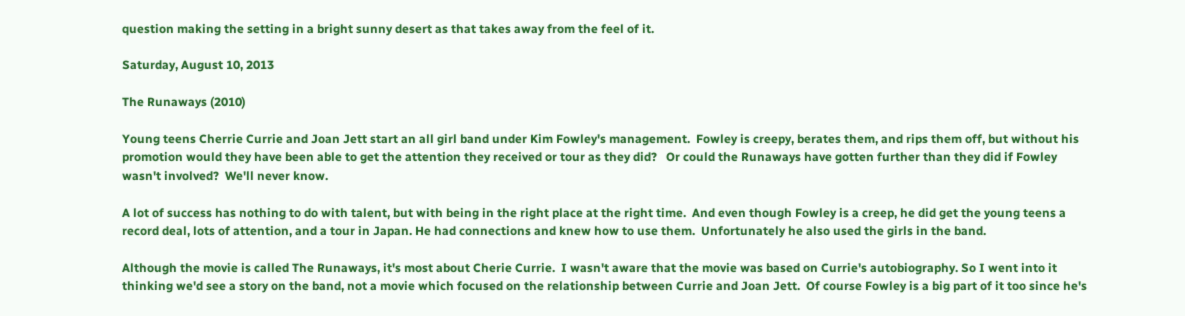question making the setting in a bright sunny desert as that takes away from the feel of it.

Saturday, August 10, 2013

The Runaways (2010)

Young teens Cherrie Currie and Joan Jett start an all girl band under Kim Fowley's management.  Fowley is creepy, berates them, and rips them off, but without his promotion would they have been able to get the attention they received or tour as they did?   Or could the Runaways have gotten further than they did if Fowley wasn't involved?  We'll never know.

A lot of success has nothing to do with talent, but with being in the right place at the right time.  And even though Fowley is a creep, he did get the young teens a record deal, lots of attention, and a tour in Japan. He had connections and knew how to use them.  Unfortunately he also used the girls in the band.

Although the movie is called The Runaways, it's most about Cherie Currie.  I wasn't aware that the movie was based on Currie's autobiography. So I went into it thinking we'd see a story on the band, not a movie which focused on the relationship between Currie and Joan Jett.  Of course Fowley is a big part of it too since he's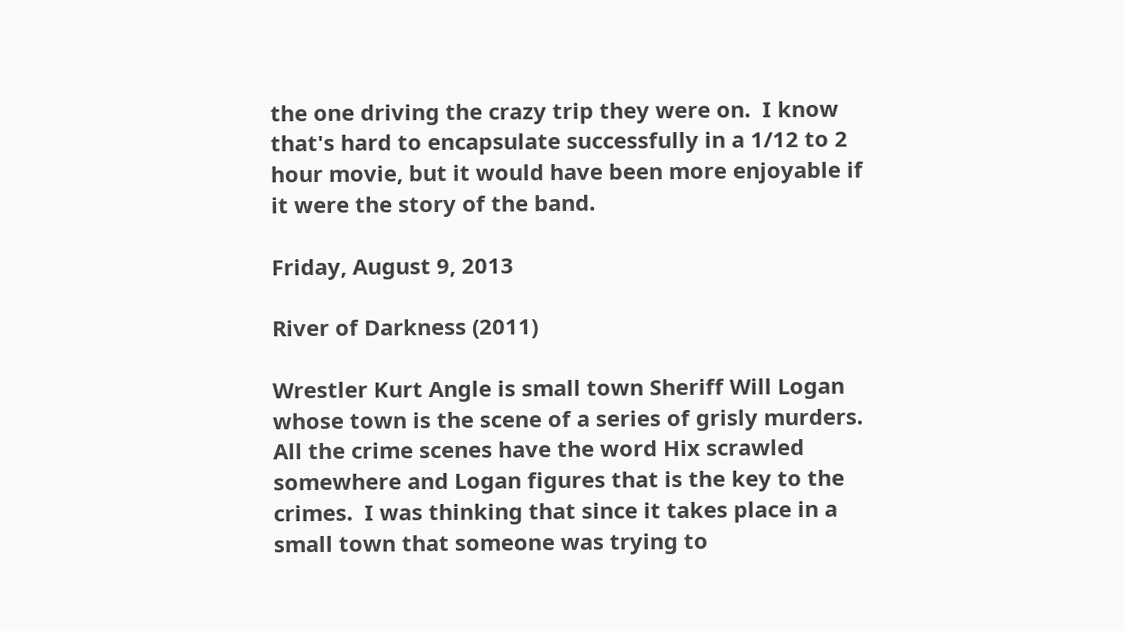the one driving the crazy trip they were on.  I know that's hard to encapsulate successfully in a 1/12 to 2 hour movie, but it would have been more enjoyable if it were the story of the band.

Friday, August 9, 2013

River of Darkness (2011)

Wrestler Kurt Angle is small town Sheriff Will Logan whose town is the scene of a series of grisly murders. All the crime scenes have the word Hix scrawled somewhere and Logan figures that is the key to the crimes.  I was thinking that since it takes place in a small town that someone was trying to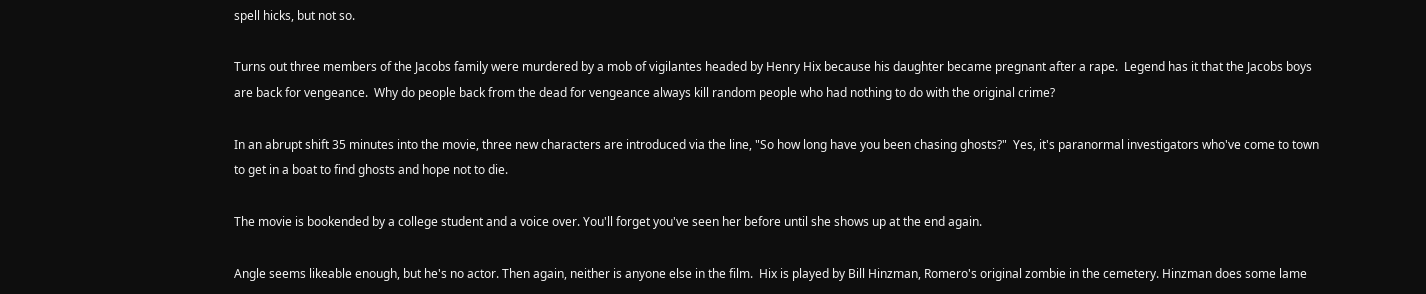spell hicks, but not so.

Turns out three members of the Jacobs family were murdered by a mob of vigilantes headed by Henry Hix because his daughter became pregnant after a rape.  Legend has it that the Jacobs boys are back for vengeance.  Why do people back from the dead for vengeance always kill random people who had nothing to do with the original crime?

In an abrupt shift 35 minutes into the movie, three new characters are introduced via the line, "So how long have you been chasing ghosts?"  Yes, it's paranormal investigators who've come to town to get in a boat to find ghosts and hope not to die.

The movie is bookended by a college student and a voice over. You'll forget you've seen her before until she shows up at the end again.

Angle seems likeable enough, but he's no actor. Then again, neither is anyone else in the film.  Hix is played by Bill Hinzman, Romero's original zombie in the cemetery. Hinzman does some lame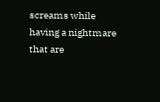screams while having a nightmare that are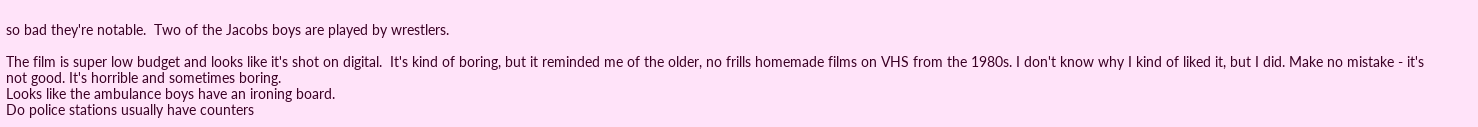so bad they're notable.  Two of the Jacobs boys are played by wrestlers.

The film is super low budget and looks like it's shot on digital.  It's kind of boring, but it reminded me of the older, no frills homemade films on VHS from the 1980s. I don't know why I kind of liked it, but I did. Make no mistake - it's not good. It's horrible and sometimes boring.
Looks like the ambulance boys have an ironing board.
Do police stations usually have counters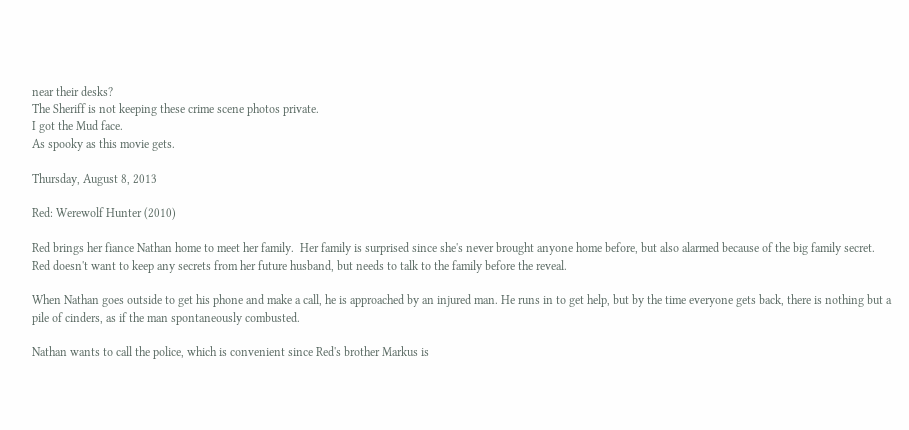near their desks?
The Sheriff is not keeping these crime scene photos private.
I got the Mud face.
As spooky as this movie gets.

Thursday, August 8, 2013

Red: Werewolf Hunter (2010)

Red brings her fiance Nathan home to meet her family.  Her family is surprised since she's never brought anyone home before, but also alarmed because of the big family secret.  Red doesn't want to keep any secrets from her future husband, but needs to talk to the family before the reveal.

When Nathan goes outside to get his phone and make a call, he is approached by an injured man. He runs in to get help, but by the time everyone gets back, there is nothing but a pile of cinders, as if the man spontaneously combusted.

Nathan wants to call the police, which is convenient since Red's brother Markus is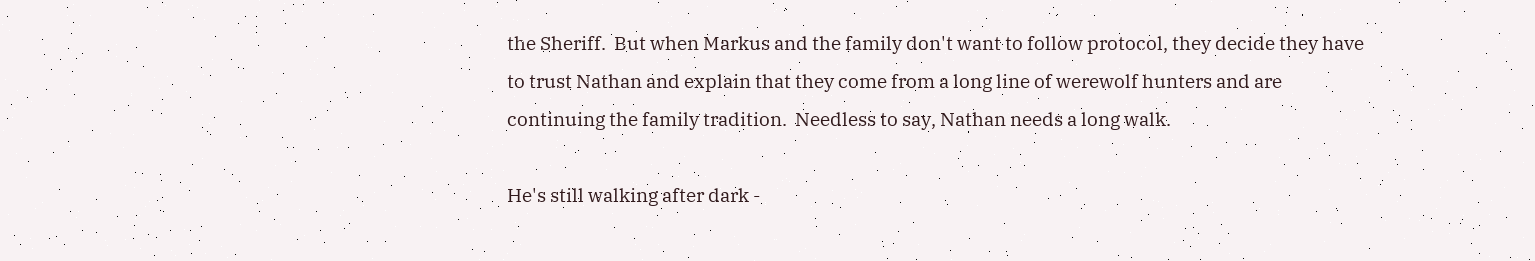the Sheriff.  But when Markus and the family don't want to follow protocol, they decide they have to trust Nathan and explain that they come from a long line of werewolf hunters and are continuing the family tradition.  Needless to say, Nathan needs a long walk.

He's still walking after dark -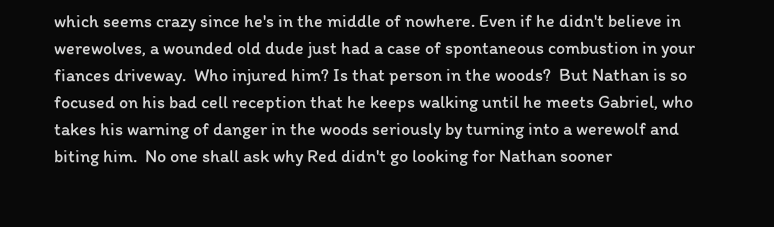which seems crazy since he's in the middle of nowhere. Even if he didn't believe in werewolves, a wounded old dude just had a case of spontaneous combustion in your fiances driveway.  Who injured him? Is that person in the woods?  But Nathan is so focused on his bad cell reception that he keeps walking until he meets Gabriel, who takes his warning of danger in the woods seriously by turning into a werewolf and biting him.  No one shall ask why Red didn't go looking for Nathan sooner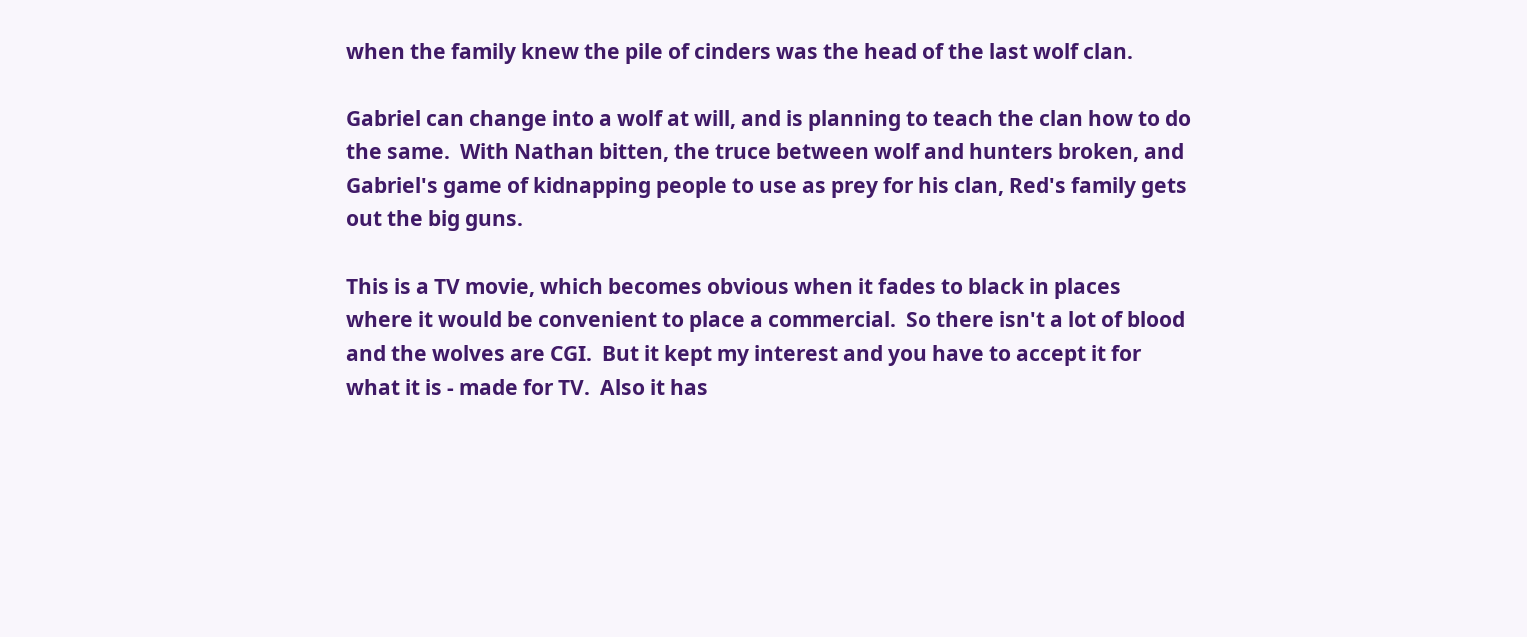when the family knew the pile of cinders was the head of the last wolf clan.

Gabriel can change into a wolf at will, and is planning to teach the clan how to do the same.  With Nathan bitten, the truce between wolf and hunters broken, and Gabriel's game of kidnapping people to use as prey for his clan, Red's family gets out the big guns.

This is a TV movie, which becomes obvious when it fades to black in places where it would be convenient to place a commercial.  So there isn't a lot of blood and the wolves are CGI.  But it kept my interest and you have to accept it for what it is - made for TV.  Also it has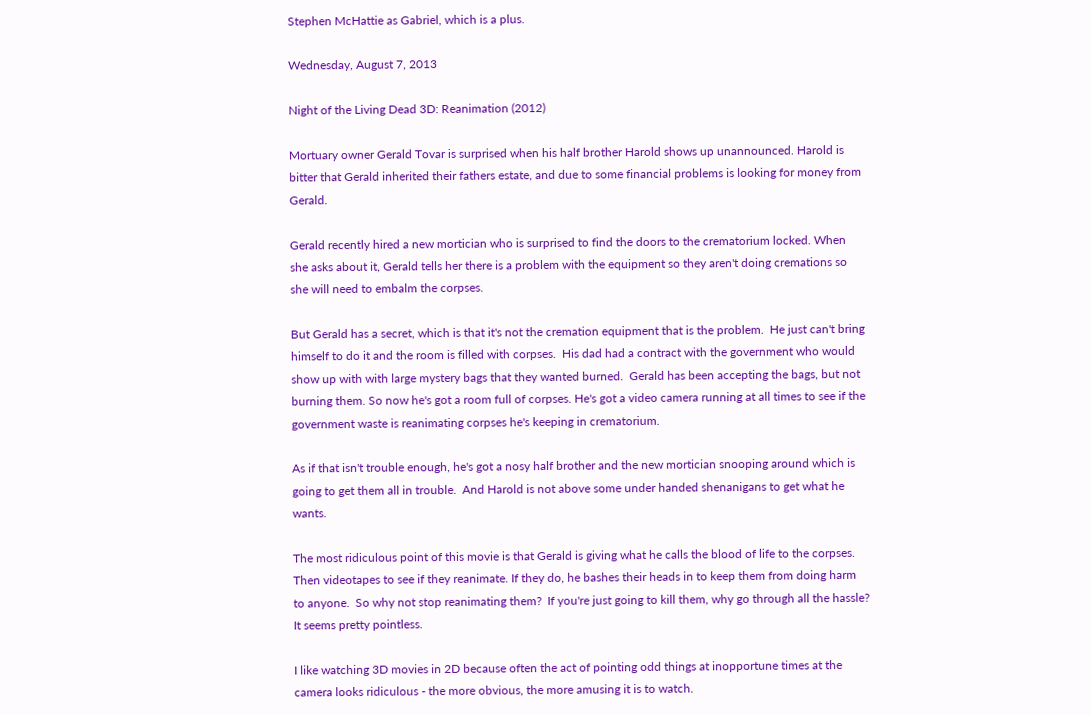Stephen McHattie as Gabriel, which is a plus.

Wednesday, August 7, 2013

Night of the Living Dead 3D: Reanimation (2012)

Mortuary owner Gerald Tovar is surprised when his half brother Harold shows up unannounced. Harold is bitter that Gerald inherited their fathers estate, and due to some financial problems is looking for money from Gerald.

Gerald recently hired a new mortician who is surprised to find the doors to the crematorium locked. When she asks about it, Gerald tells her there is a problem with the equipment so they aren't doing cremations so she will need to embalm the corpses.

But Gerald has a secret, which is that it's not the cremation equipment that is the problem.  He just can't bring himself to do it and the room is filled with corpses.  His dad had a contract with the government who would show up with with large mystery bags that they wanted burned.  Gerald has been accepting the bags, but not burning them. So now he's got a room full of corpses. He's got a video camera running at all times to see if the government waste is reanimating corpses he's keeping in crematorium.

As if that isn't trouble enough, he's got a nosy half brother and the new mortician snooping around which is going to get them all in trouble.  And Harold is not above some under handed shenanigans to get what he wants.

The most ridiculous point of this movie is that Gerald is giving what he calls the blood of life to the corpses. Then videotapes to see if they reanimate. If they do, he bashes their heads in to keep them from doing harm to anyone.  So why not stop reanimating them?  If you're just going to kill them, why go through all the hassle? It seems pretty pointless.

I like watching 3D movies in 2D because often the act of pointing odd things at inopportune times at the camera looks ridiculous - the more obvious, the more amusing it is to watch.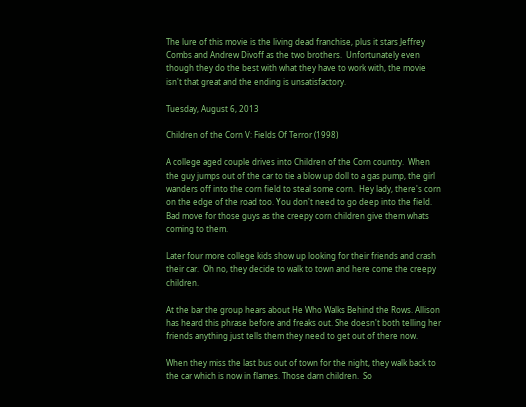The lure of this movie is the living dead franchise, plus it stars Jeffrey Combs and Andrew Divoff as the two brothers.  Unfortunately even though they do the best with what they have to work with, the movie isn't that great and the ending is unsatisfactory.

Tuesday, August 6, 2013

Children of the Corn V: Fields Of Terror (1998)

A college aged couple drives into Children of the Corn country.  When the guy jumps out of the car to tie a blow up doll to a gas pump, the girl wanders off into the corn field to steal some corn.  Hey lady, there's corn on the edge of the road too. You don't need to go deep into the field.  Bad move for those guys as the creepy corn children give them whats coming to them.

Later four more college kids show up looking for their friends and crash their car.  Oh no, they decide to walk to town and here come the creepy children.

At the bar the group hears about He Who Walks Behind the Rows. Allison has heard this phrase before and freaks out. She doesn't both telling her friends anything just tells them they need to get out of there now.

When they miss the last bus out of town for the night, they walk back to the car which is now in flames. Those darn children.  So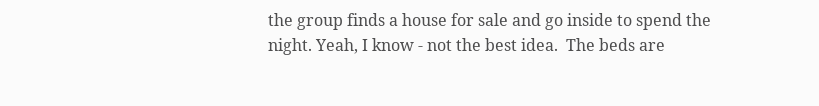the group finds a house for sale and go inside to spend the night. Yeah, I know - not the best idea.  The beds are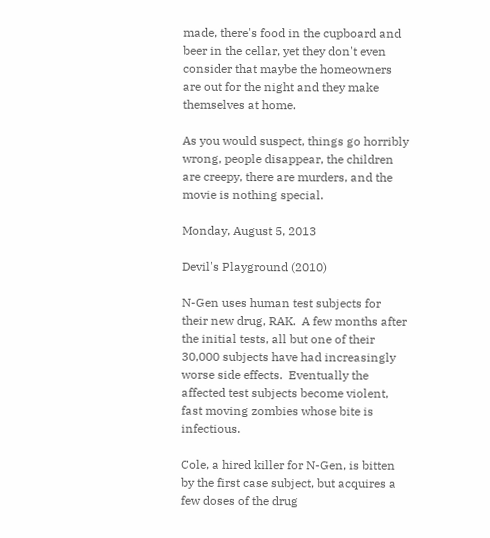made, there's food in the cupboard and beer in the cellar, yet they don't even consider that maybe the homeowners are out for the night and they make themselves at home.

As you would suspect, things go horribly wrong, people disappear, the children are creepy, there are murders, and the movie is nothing special.

Monday, August 5, 2013

Devil's Playground (2010)

N-Gen uses human test subjects for their new drug, RAK.  A few months after the initial tests, all but one of their 30,000 subjects have had increasingly worse side effects.  Eventually the affected test subjects become violent, fast moving zombies whose bite is infectious.

Cole, a hired killer for N-Gen, is bitten by the first case subject, but acquires a few doses of the drug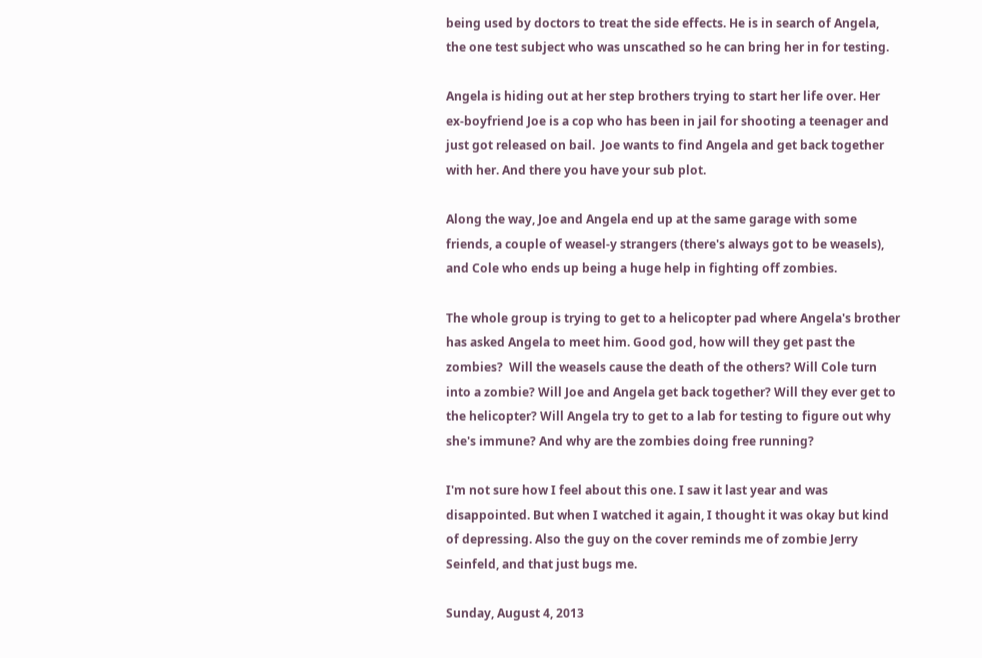being used by doctors to treat the side effects. He is in search of Angela, the one test subject who was unscathed so he can bring her in for testing.

Angela is hiding out at her step brothers trying to start her life over. Her ex-boyfriend Joe is a cop who has been in jail for shooting a teenager and just got released on bail.  Joe wants to find Angela and get back together with her. And there you have your sub plot.

Along the way, Joe and Angela end up at the same garage with some friends, a couple of weasel-y strangers (there's always got to be weasels), and Cole who ends up being a huge help in fighting off zombies.

The whole group is trying to get to a helicopter pad where Angela's brother has asked Angela to meet him. Good god, how will they get past the zombies?  Will the weasels cause the death of the others? Will Cole turn into a zombie? Will Joe and Angela get back together? Will they ever get to the helicopter? Will Angela try to get to a lab for testing to figure out why she's immune? And why are the zombies doing free running?

I'm not sure how I feel about this one. I saw it last year and was disappointed. But when I watched it again, I thought it was okay but kind of depressing. Also the guy on the cover reminds me of zombie Jerry Seinfeld, and that just bugs me.

Sunday, August 4, 2013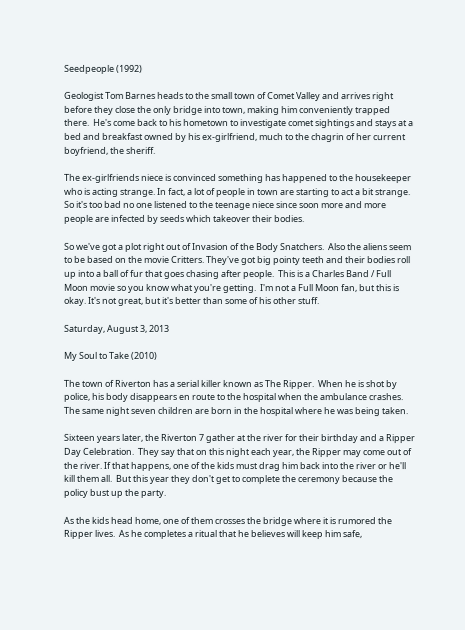Seedpeople (1992)

Geologist Tom Barnes heads to the small town of Comet Valley and arrives right before they close the only bridge into town, making him conveniently trapped there.  He's come back to his hometown to investigate comet sightings and stays at a bed and breakfast owned by his ex-girlfriend, much to the chagrin of her current boyfriend, the sheriff.

The ex-girlfriends niece is convinced something has happened to the housekeeper who is acting strange. In fact, a lot of people in town are starting to act a bit strange.  So it's too bad no one listened to the teenage niece since soon more and more people are infected by seeds which takeover their bodies.

So we've got a plot right out of Invasion of the Body Snatchers.  Also the aliens seem to be based on the movie Critters. They've got big pointy teeth and their bodies roll up into a ball of fur that goes chasing after people.  This is a Charles Band / Full Moon movie so you know what you're getting.  I'm not a Full Moon fan, but this is okay. It's not great, but it's better than some of his other stuff.

Saturday, August 3, 2013

My Soul to Take (2010)

The town of Riverton has a serial killer known as The Ripper.  When he is shot by police, his body disappears en route to the hospital when the ambulance crashes.  The same night seven children are born in the hospital where he was being taken.

Sixteen years later, the Riverton 7 gather at the river for their birthday and a Ripper Day Celebration.  They say that on this night each year, the Ripper may come out of the river. If that happens, one of the kids must drag him back into the river or he'll kill them all.  But this year they don't get to complete the ceremony because the policy bust up the party.

As the kids head home, one of them crosses the bridge where it is rumored the Ripper lives.  As he completes a ritual that he believes will keep him safe,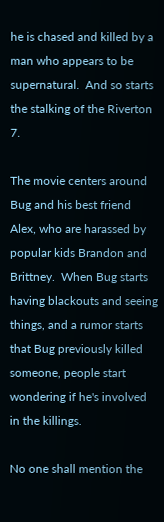he is chased and killed by a man who appears to be supernatural.  And so starts the stalking of the Riverton 7.

The movie centers around Bug and his best friend Alex, who are harassed by popular kids Brandon and Brittney.  When Bug starts having blackouts and seeing things, and a rumor starts that Bug previously killed someone, people start wondering if he's involved in the killings.

No one shall mention the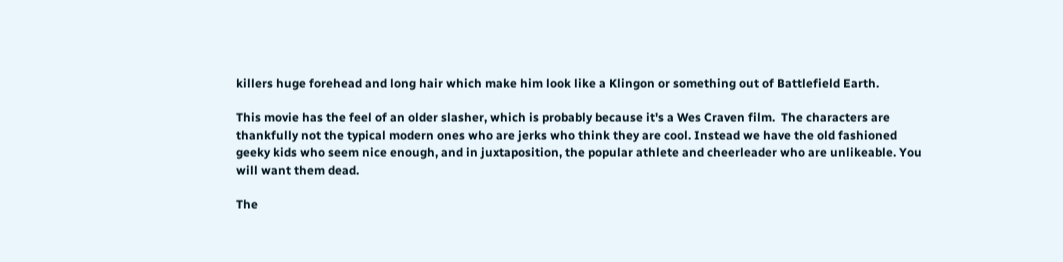killers huge forehead and long hair which make him look like a Klingon or something out of Battlefield Earth.

This movie has the feel of an older slasher, which is probably because it's a Wes Craven film.  The characters are thankfully not the typical modern ones who are jerks who think they are cool. Instead we have the old fashioned geeky kids who seem nice enough, and in juxtaposition, the popular athlete and cheerleader who are unlikeable. You will want them dead.

The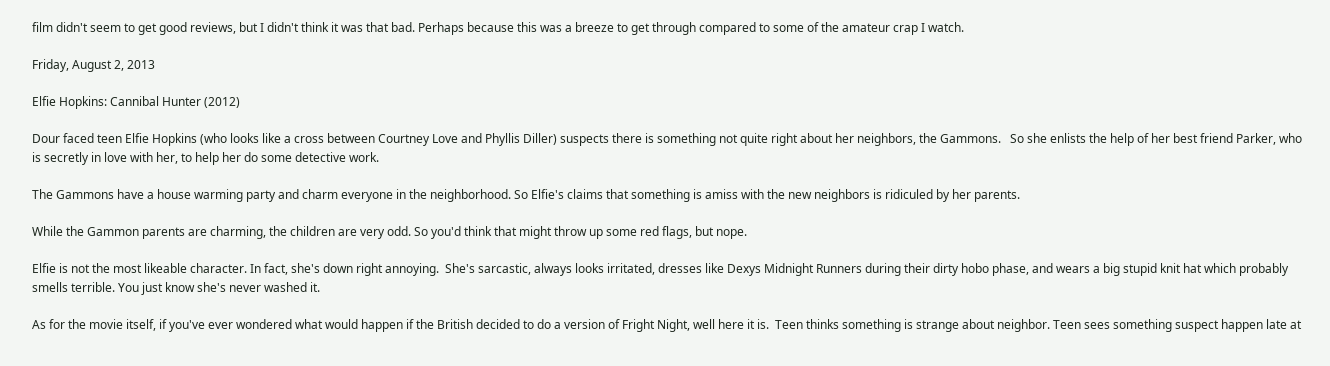film didn't seem to get good reviews, but I didn't think it was that bad. Perhaps because this was a breeze to get through compared to some of the amateur crap I watch.

Friday, August 2, 2013

Elfie Hopkins: Cannibal Hunter (2012)

Dour faced teen Elfie Hopkins (who looks like a cross between Courtney Love and Phyllis Diller) suspects there is something not quite right about her neighbors, the Gammons.   So she enlists the help of her best friend Parker, who is secretly in love with her, to help her do some detective work.

The Gammons have a house warming party and charm everyone in the neighborhood. So Elfie's claims that something is amiss with the new neighbors is ridiculed by her parents.

While the Gammon parents are charming, the children are very odd. So you'd think that might throw up some red flags, but nope.

Elfie is not the most likeable character. In fact, she's down right annoying.  She's sarcastic, always looks irritated, dresses like Dexys Midnight Runners during their dirty hobo phase, and wears a big stupid knit hat which probably smells terrible. You just know she's never washed it.

As for the movie itself, if you've ever wondered what would happen if the British decided to do a version of Fright Night, well here it is.  Teen thinks something is strange about neighbor. Teen sees something suspect happen late at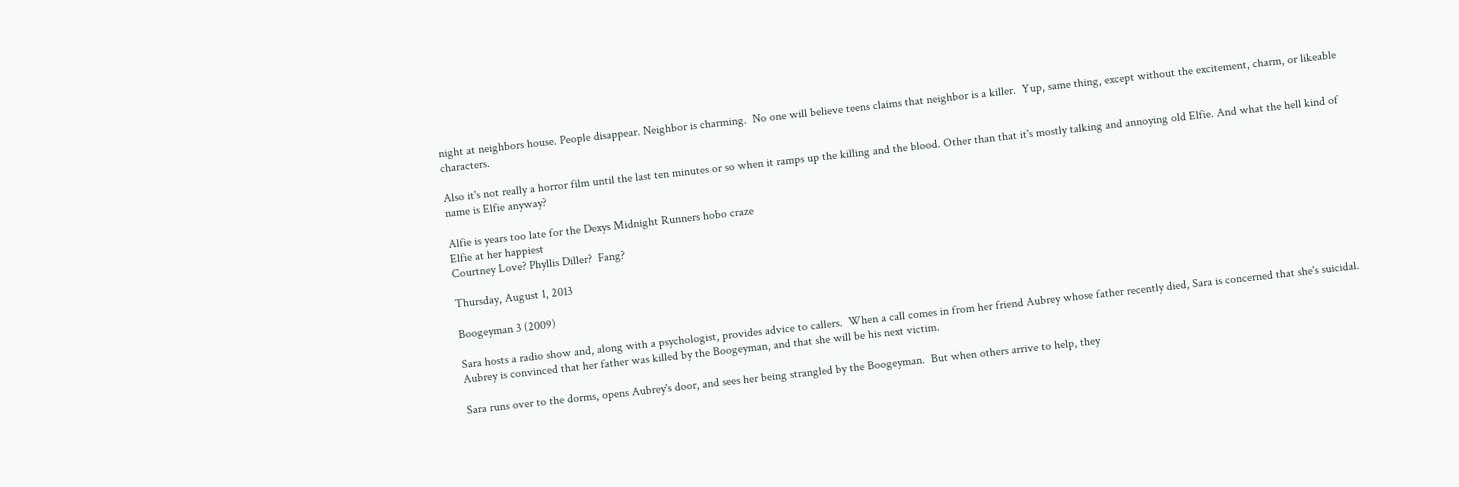night at neighbors house. People disappear. Neighbor is charming.  No one will believe teens claims that neighbor is a killer.  Yup, same thing, except without the excitement, charm, or likeable characters.

Also it's not really a horror film until the last ten minutes or so when it ramps up the killing and the blood. Other than that it's mostly talking and annoying old Elfie. And what the hell kind of name is Elfie anyway?

Alfie is years too late for the Dexys Midnight Runners hobo craze
Elfie at her happiest
Courtney Love? Phyllis Diller?  Fang?

Thursday, August 1, 2013

Boogeyman 3 (2009)

Sara hosts a radio show and, along with a psychologist, provides advice to callers.  When a call comes in from her friend Aubrey whose father recently died, Sara is concerned that she's suicidal.  Aubrey is convinced that her father was killed by the Boogeyman, and that she will be his next victim.

Sara runs over to the dorms, opens Aubrey's door, and sees her being strangled by the Boogeyman.  But when others arrive to help, they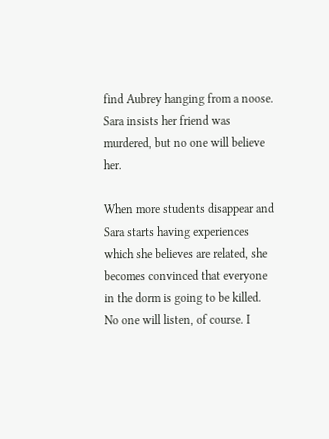find Aubrey hanging from a noose. Sara insists her friend was murdered, but no one will believe her.

When more students disappear and Sara starts having experiences which she believes are related, she becomes convinced that everyone in the dorm is going to be killed. No one will listen, of course. I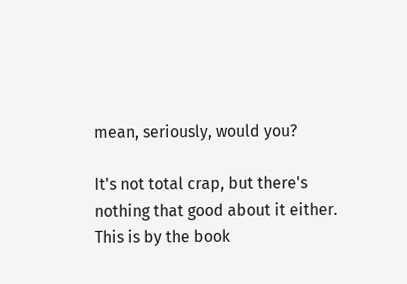mean, seriously, would you?

It's not total crap, but there's nothing that good about it either. This is by the book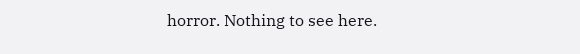horror. Nothing to see here.